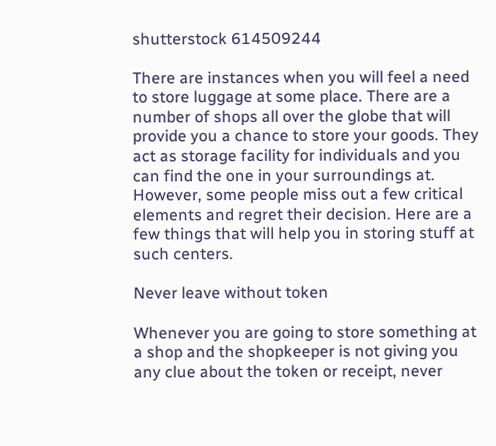shutterstock 614509244

There are instances when you will feel a need to store luggage at some place. There are a number of shops all over the globe that will provide you a chance to store your goods. They act as storage facility for individuals and you can find the one in your surroundings at. However, some people miss out a few critical elements and regret their decision. Here are a few things that will help you in storing stuff at such centers.

Never leave without token

Whenever you are going to store something at a shop and the shopkeeper is not giving you any clue about the token or receipt, never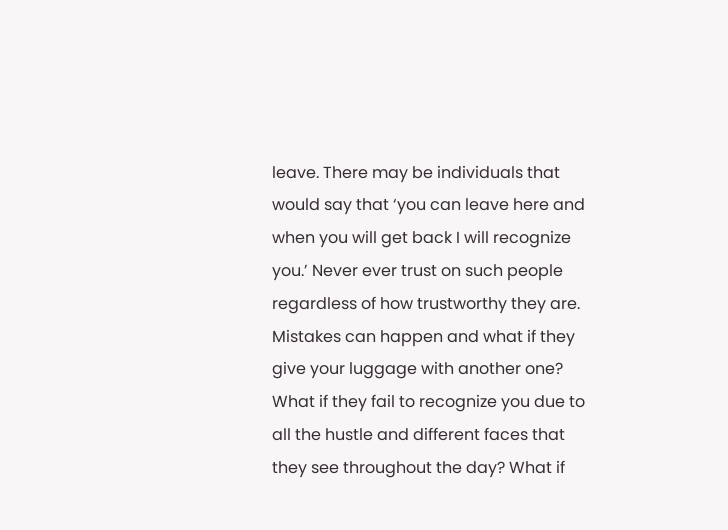leave. There may be individuals that would say that ‘you can leave here and when you will get back I will recognize you.’ Never ever trust on such people regardless of how trustworthy they are. Mistakes can happen and what if they give your luggage with another one? What if they fail to recognize you due to all the hustle and different faces that they see throughout the day? What if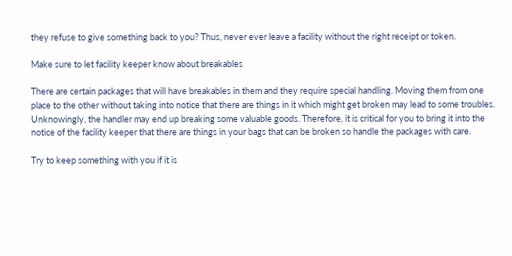they refuse to give something back to you? Thus, never ever leave a facility without the right receipt or token.

Make sure to let facility keeper know about breakables

There are certain packages that will have breakables in them and they require special handling. Moving them from one place to the other without taking into notice that there are things in it which might get broken may lead to some troubles. Unknowingly, the handler may end up breaking some valuable goods. Therefore, it is critical for you to bring it into the notice of the facility keeper that there are things in your bags that can be broken so handle the packages with care.

Try to keep something with you if it is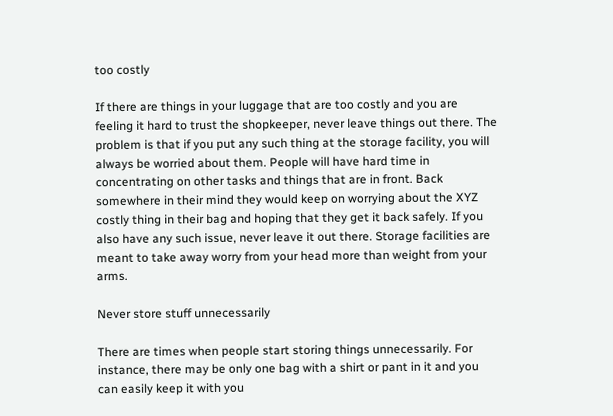too costly

If there are things in your luggage that are too costly and you are feeling it hard to trust the shopkeeper, never leave things out there. The problem is that if you put any such thing at the storage facility, you will always be worried about them. People will have hard time in concentrating on other tasks and things that are in front. Back somewhere in their mind they would keep on worrying about the XYZ costly thing in their bag and hoping that they get it back safely. If you also have any such issue, never leave it out there. Storage facilities are meant to take away worry from your head more than weight from your arms.

Never store stuff unnecessarily

There are times when people start storing things unnecessarily. For instance, there may be only one bag with a shirt or pant in it and you can easily keep it with you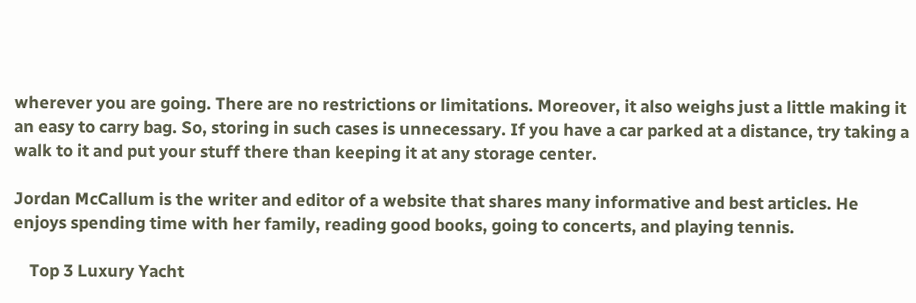wherever you are going. There are no restrictions or limitations. Moreover, it also weighs just a little making it an easy to carry bag. So, storing in such cases is unnecessary. If you have a car parked at a distance, try taking a walk to it and put your stuff there than keeping it at any storage center.

Jordan McCallum is the writer and editor of a website that shares many informative and best articles. He enjoys spending time with her family, reading good books, going to concerts, and playing tennis.

    Top 3 Luxury Yacht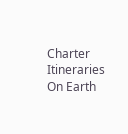Charter Itineraries On Earth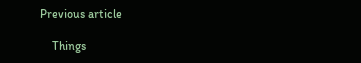Previous article

    Things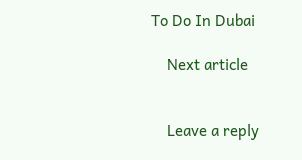To Do In Dubai

    Next article


    Leave a reply